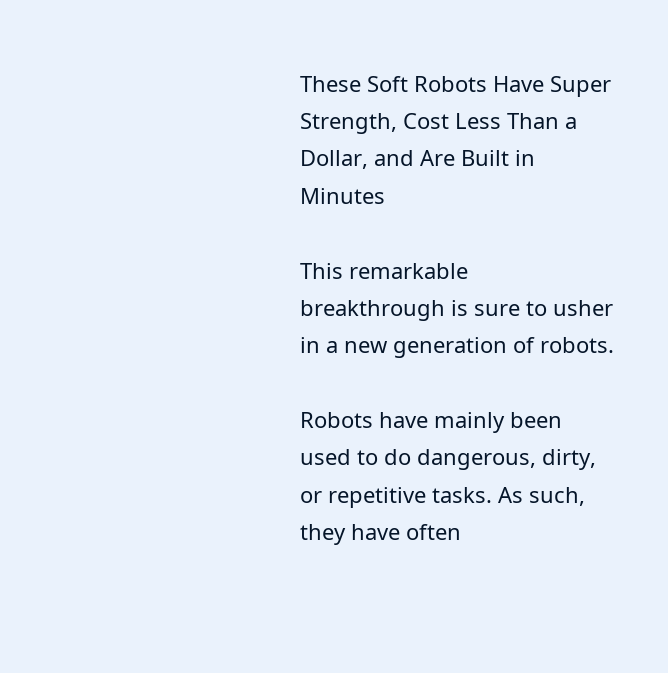These Soft Robots Have Super Strength, Cost Less Than a Dollar, and Are Built in Minutes

This remarkable breakthrough is sure to usher in a new generation of robots.

Robots have mainly been used to do dangerous, dirty, or repetitive tasks. As such, they have often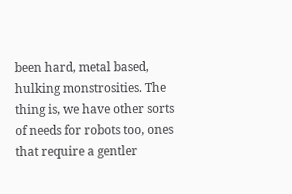been hard, metal based, hulking monstrosities. The thing is, we have other sorts of needs for robots too, ones that require a gentler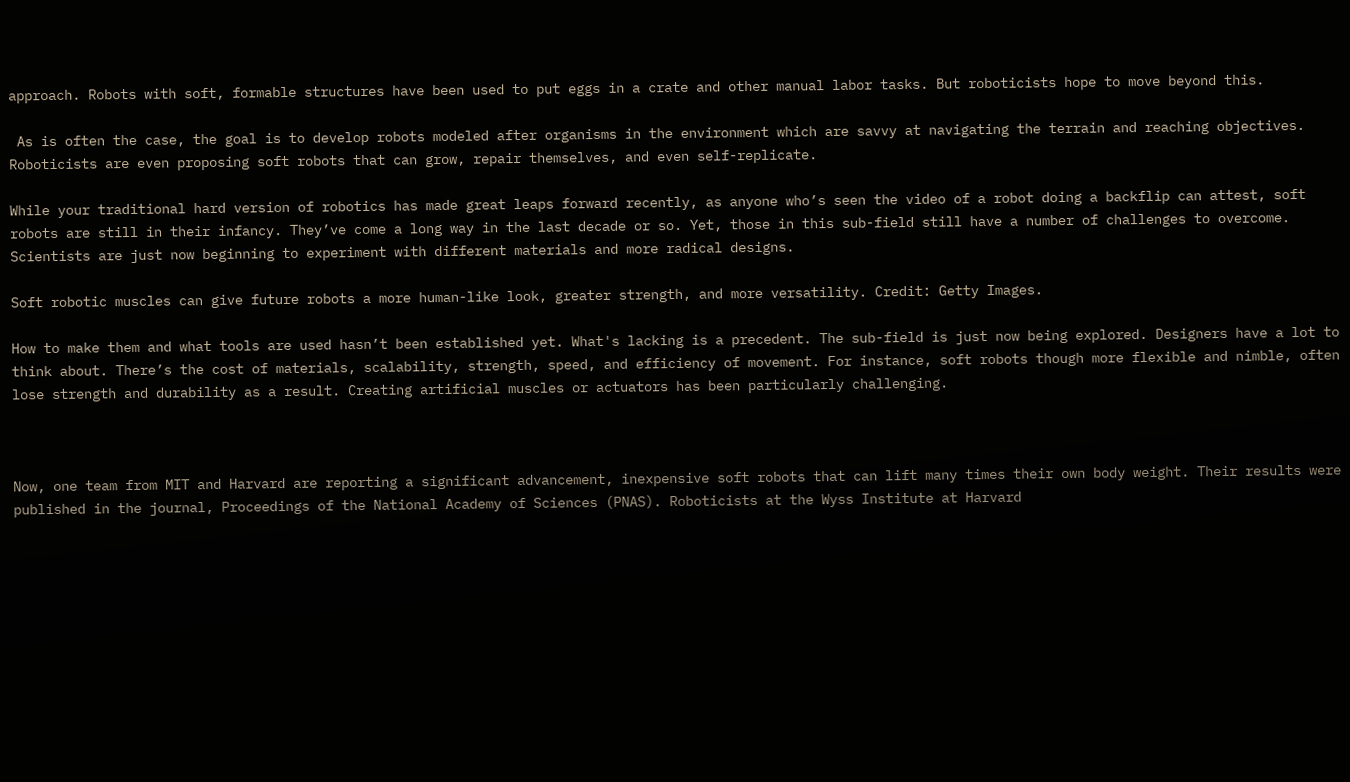approach. Robots with soft, formable structures have been used to put eggs in a crate and other manual labor tasks. But roboticists hope to move beyond this.

 As is often the case, the goal is to develop robots modeled after organisms in the environment which are savvy at navigating the terrain and reaching objectives. Roboticists are even proposing soft robots that can grow, repair themselves, and even self-replicate.

While your traditional hard version of robotics has made great leaps forward recently, as anyone who’s seen the video of a robot doing a backflip can attest, soft robots are still in their infancy. They’ve come a long way in the last decade or so. Yet, those in this sub-field still have a number of challenges to overcome. Scientists are just now beginning to experiment with different materials and more radical designs.

Soft robotic muscles can give future robots a more human-like look, greater strength, and more versatility. Credit: Getty Images.

How to make them and what tools are used hasn’t been established yet. What's lacking is a precedent. The sub-field is just now being explored. Designers have a lot to think about. There’s the cost of materials, scalability, strength, speed, and efficiency of movement. For instance, soft robots though more flexible and nimble, often lose strength and durability as a result. Creating artificial muscles or actuators has been particularly challenging.



Now, one team from MIT and Harvard are reporting a significant advancement, inexpensive soft robots that can lift many times their own body weight. Their results were published in the journal, Proceedings of the National Academy of Sciences (PNAS). Roboticists at the Wyss Institute at Harvard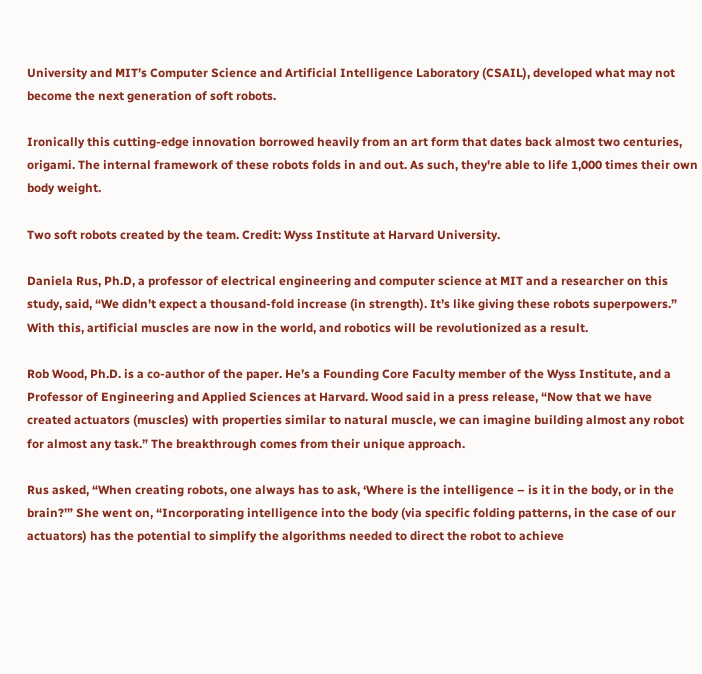University and MIT’s Computer Science and Artificial Intelligence Laboratory (CSAIL), developed what may not become the next generation of soft robots.

Ironically this cutting-edge innovation borrowed heavily from an art form that dates back almost two centuries, origami. The internal framework of these robots folds in and out. As such, they're able to life 1,000 times their own body weight.

Two soft robots created by the team. Credit: Wyss Institute at Harvard University.

Daniela Rus, Ph.D, a professor of electrical engineering and computer science at MIT and a researcher on this study, said, “We didn’t expect a thousand-fold increase (in strength). It’s like giving these robots superpowers.” With this, artificial muscles are now in the world, and robotics will be revolutionized as a result.

Rob Wood, Ph.D. is a co-author of the paper. He’s a Founding Core Faculty member of the Wyss Institute, and a Professor of Engineering and Applied Sciences at Harvard. Wood said in a press release, “Now that we have created actuators (muscles) with properties similar to natural muscle, we can imagine building almost any robot for almost any task.” The breakthrough comes from their unique approach.

Rus asked, “When creating robots, one always has to ask, ‘Where is the intelligence – is it in the body, or in the brain?’” She went on, “Incorporating intelligence into the body (via specific folding patterns, in the case of our actuators) has the potential to simplify the algorithms needed to direct the robot to achieve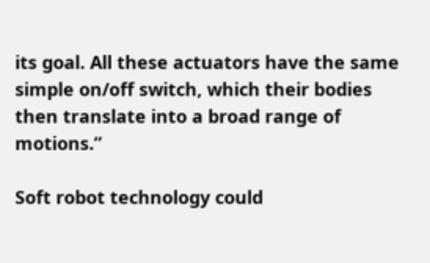its goal. All these actuators have the same simple on/off switch, which their bodies then translate into a broad range of motions.”

Soft robot technology could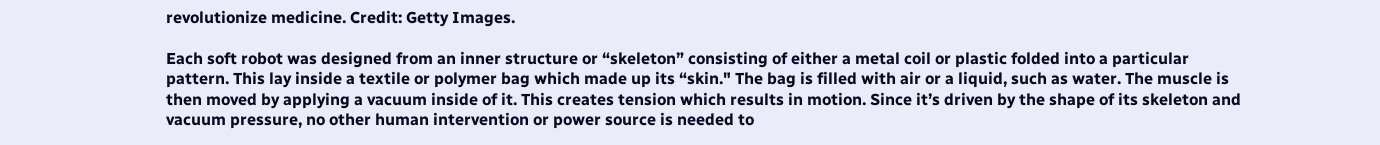revolutionize medicine. Credit: Getty Images.

Each soft robot was designed from an inner structure or “skeleton” consisting of either a metal coil or plastic folded into a particular pattern. This lay inside a textile or polymer bag which made up its “skin." The bag is filled with air or a liquid, such as water. The muscle is then moved by applying a vacuum inside of it. This creates tension which results in motion. Since it’s driven by the shape of its skeleton and vacuum pressure, no other human intervention or power source is needed to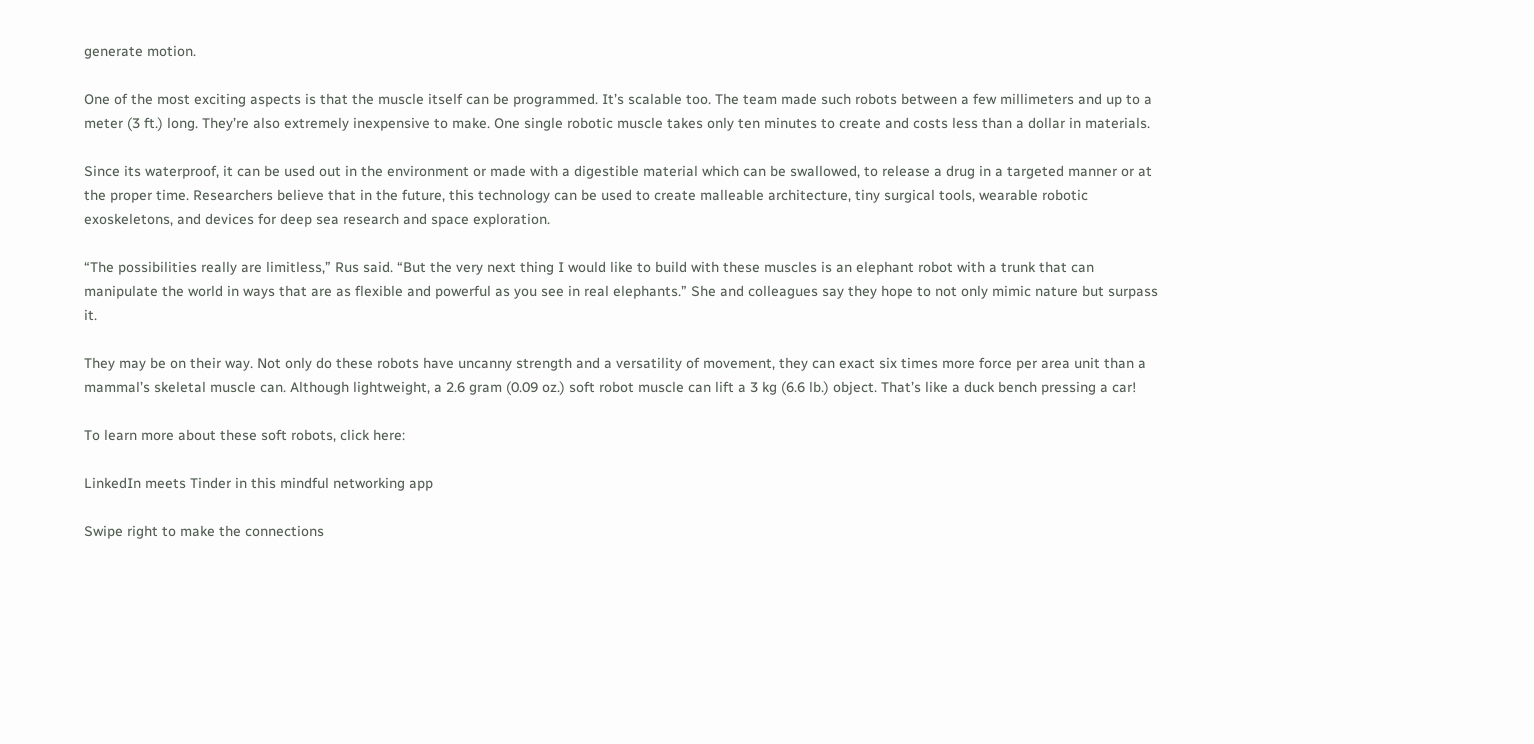generate motion.

One of the most exciting aspects is that the muscle itself can be programmed. It’s scalable too. The team made such robots between a few millimeters and up to a meter (3 ft.) long. They’re also extremely inexpensive to make. One single robotic muscle takes only ten minutes to create and costs less than a dollar in materials.

Since its waterproof, it can be used out in the environment or made with a digestible material which can be swallowed, to release a drug in a targeted manner or at the proper time. Researchers believe that in the future, this technology can be used to create malleable architecture, tiny surgical tools, wearable robotic exoskeletons, and devices for deep sea research and space exploration.

“The possibilities really are limitless,” Rus said. “But the very next thing I would like to build with these muscles is an elephant robot with a trunk that can manipulate the world in ways that are as flexible and powerful as you see in real elephants.” She and colleagues say they hope to not only mimic nature but surpass it.

They may be on their way. Not only do these robots have uncanny strength and a versatility of movement, they can exact six times more force per area unit than a mammal’s skeletal muscle can. Although lightweight, a 2.6 gram (0.09 oz.) soft robot muscle can lift a 3 kg (6.6 lb.) object. That’s like a duck bench pressing a car!

To learn more about these soft robots, click here:

LinkedIn meets Tinder in this mindful networking app

Swipe right to make the connections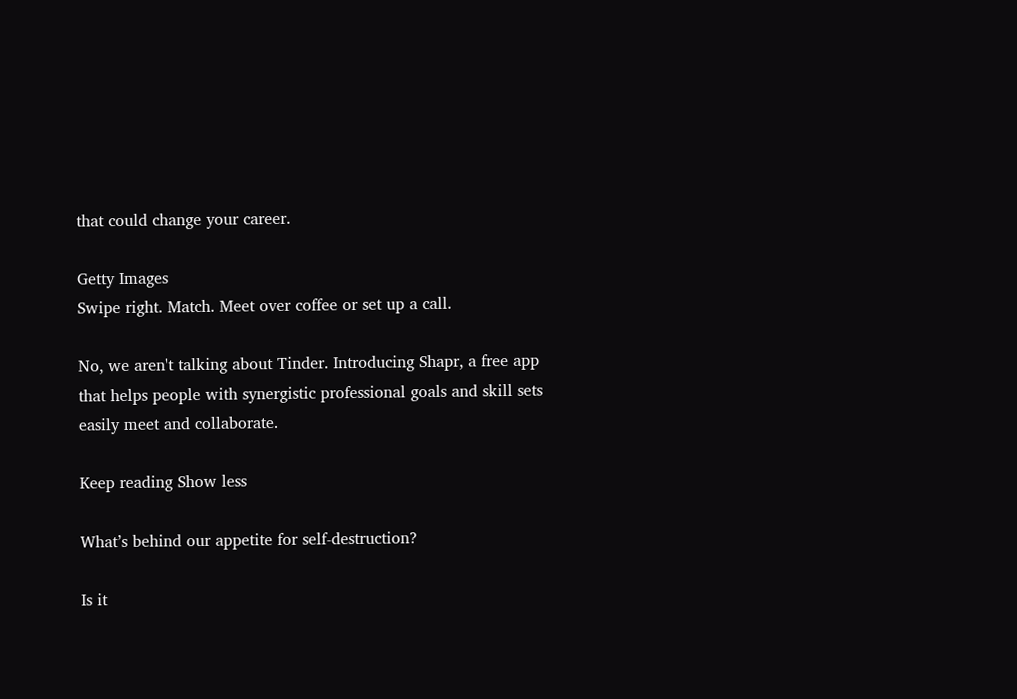that could change your career.

Getty Images
Swipe right. Match. Meet over coffee or set up a call.

No, we aren't talking about Tinder. Introducing Shapr, a free app that helps people with synergistic professional goals and skill sets easily meet and collaborate.

Keep reading Show less

What’s behind our appetite for self-destruction?

Is it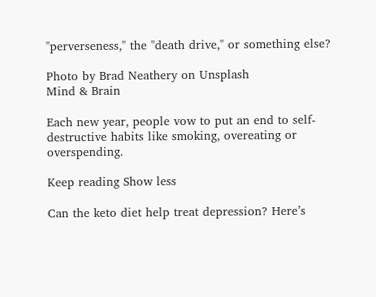"perverseness," the "death drive," or something else?

Photo by Brad Neathery on Unsplash
Mind & Brain

Each new year, people vow to put an end to self-destructive habits like smoking, overeating or overspending.

Keep reading Show less

Can the keto diet help treat depression? Here’s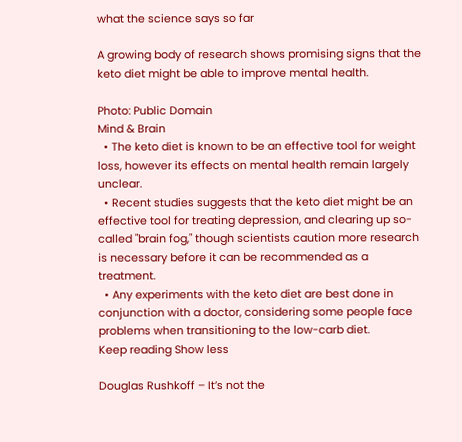what the science says so far

A growing body of research shows promising signs that the keto diet might be able to improve mental health.

Photo: Public Domain
Mind & Brain
  • The keto diet is known to be an effective tool for weight loss, however its effects on mental health remain largely unclear.
  • Recent studies suggests that the keto diet might be an effective tool for treating depression, and clearing up so-called "brain fog," though scientists caution more research is necessary before it can be recommended as a treatment.
  • Any experiments with the keto diet are best done in conjunction with a doctor, considering some people face problems when transitioning to the low-carb diet.
Keep reading Show less

Douglas Rushkoff – It’s not the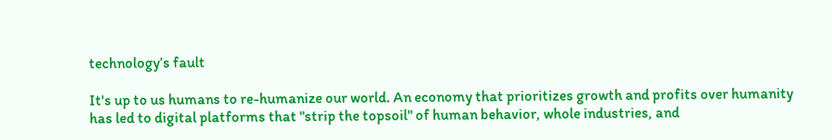technology’s fault

It's up to us humans to re-humanize our world. An economy that prioritizes growth and profits over humanity has led to digital platforms that "strip the topsoil" of human behavior, whole industries, and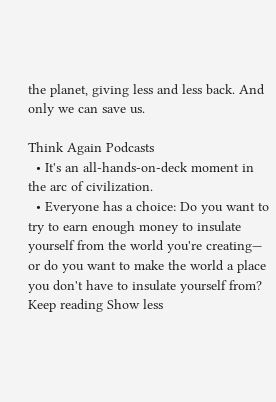the planet, giving less and less back. And only we can save us.

Think Again Podcasts
  • It's an all-hands-on-deck moment in the arc of civilization.
  • Everyone has a choice: Do you want to try to earn enough money to insulate yourself from the world you're creating— or do you want to make the world a place you don't have to insulate yourself from?
Keep reading Show less